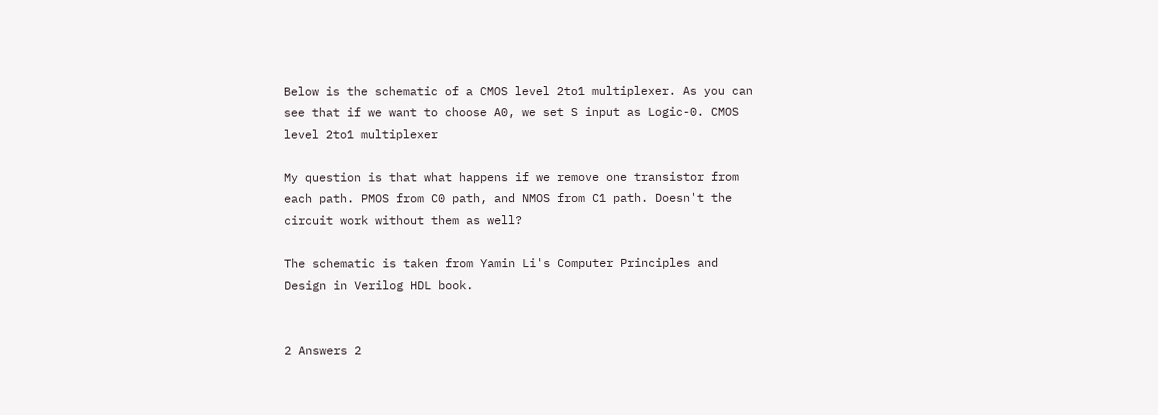Below is the schematic of a CMOS level 2to1 multiplexer. As you can see that if we want to choose A0, we set S input as Logic-0. CMOS level 2to1 multiplexer

My question is that what happens if we remove one transistor from each path. PMOS from C0 path, and NMOS from C1 path. Doesn't the circuit work without them as well?

The schematic is taken from Yamin Li's Computer Principles and Design in Verilog HDL book.


2 Answers 2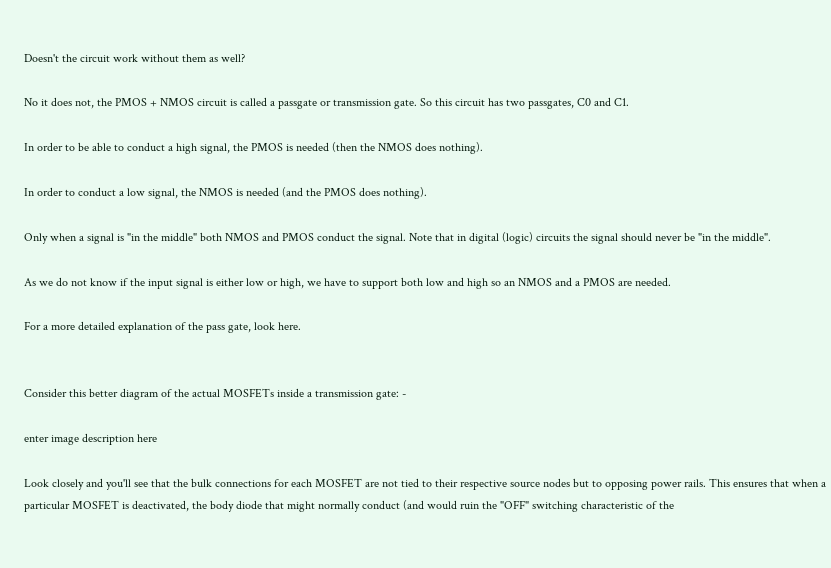Doesn't the circuit work without them as well?

No it does not, the PMOS + NMOS circuit is called a passgate or transmission gate. So this circuit has two passgates, C0 and C1.

In order to be able to conduct a high signal, the PMOS is needed (then the NMOS does nothing).

In order to conduct a low signal, the NMOS is needed (and the PMOS does nothing).

Only when a signal is "in the middle" both NMOS and PMOS conduct the signal. Note that in digital (logic) circuits the signal should never be "in the middle".

As we do not know if the input signal is either low or high, we have to support both low and high so an NMOS and a PMOS are needed.

For a more detailed explanation of the pass gate, look here.


Consider this better diagram of the actual MOSFETs inside a transmission gate: -

enter image description here

Look closely and you'll see that the bulk connections for each MOSFET are not tied to their respective source nodes but to opposing power rails. This ensures that when a particular MOSFET is deactivated, the body diode that might normally conduct (and would ruin the "OFF" switching characteristic of the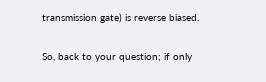transmission gate) is reverse biased.

So, back to your question; if only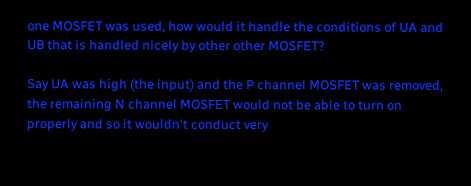one MOSFET was used, how would it handle the conditions of UA and UB that is handled nicely by other other MOSFET?

Say UA was high (the input) and the P channel MOSFET was removed, the remaining N channel MOSFET would not be able to turn on properly and so it wouldn't conduct very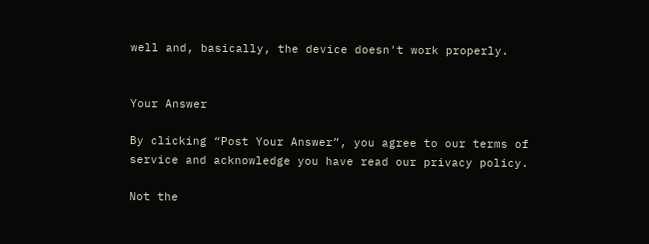well and, basically, the device doesn't work properly.


Your Answer

By clicking “Post Your Answer”, you agree to our terms of service and acknowledge you have read our privacy policy.

Not the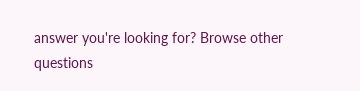answer you're looking for? Browse other questions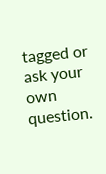tagged or ask your own question.